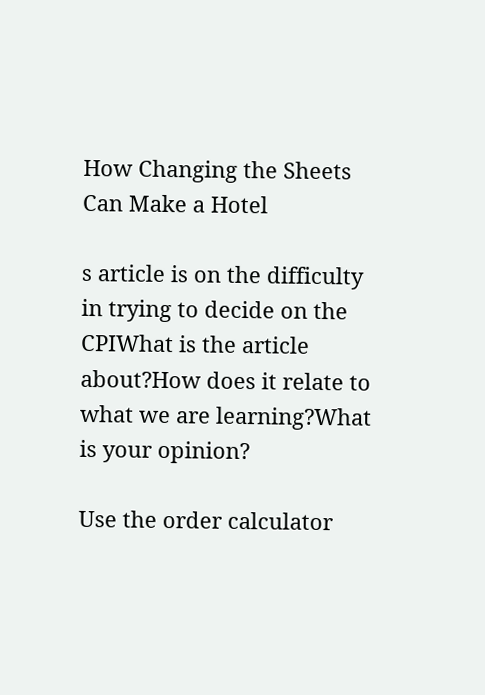How Changing the Sheets Can Make a Hotel

s article is on the difficulty in trying to decide on the CPIWhat is the article about?How does it relate to what we are learning?What is your opinion?

Use the order calculator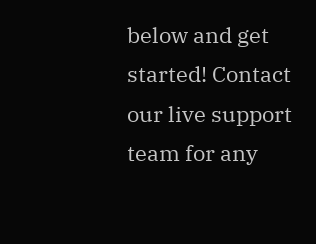below and get started! Contact our live support team for any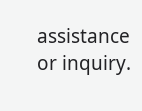assistance or inquiry.